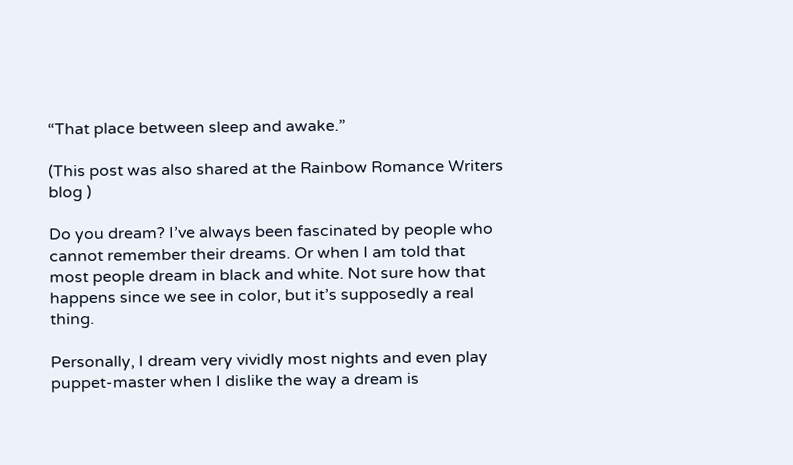“That place between sleep and awake.”

(This post was also shared at the Rainbow Romance Writers blog )

Do you dream? I’ve always been fascinated by people who cannot remember their dreams. Or when I am told that most people dream in black and white. Not sure how that happens since we see in color, but it’s supposedly a real thing.

Personally, I dream very vividly most nights and even play puppet-master when I dislike the way a dream is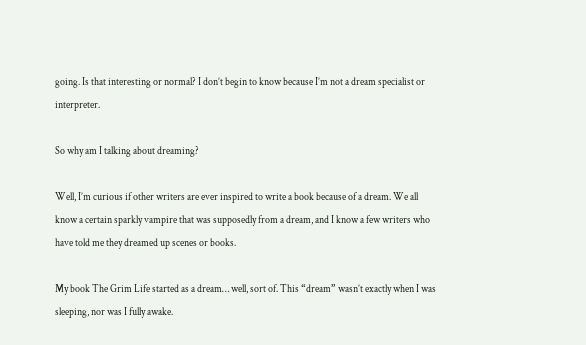going. Is that interesting or normal? I don’t begin to know because I’m not a dream specialist or interpreter.

So why am I talking about dreaming?

Well, I’m curious if other writers are ever inspired to write a book because of a dream. We all know a certain sparkly vampire that was supposedly from a dream, and I know a few writers who have told me they dreamed up scenes or books.

My book The Grim Life started as a dream… well, sort of. This “dream” wasn’t exactly when I was sleeping, nor was I fully awake.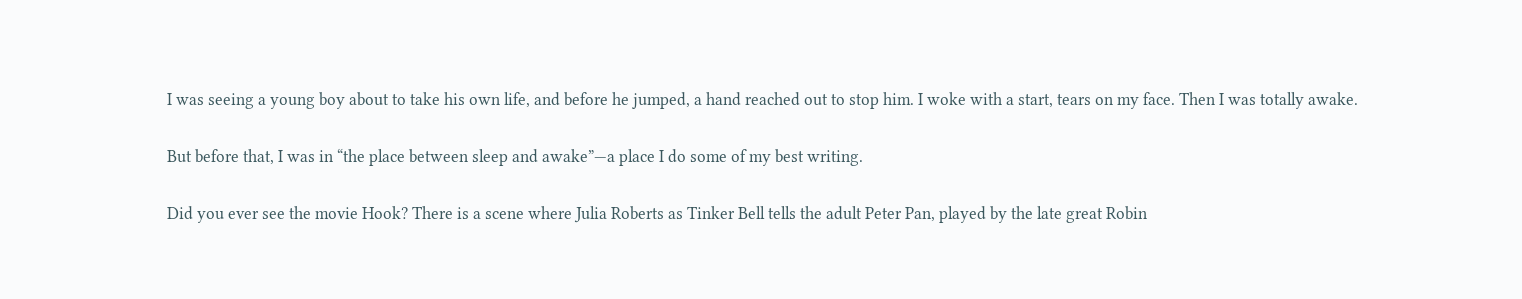I was seeing a young boy about to take his own life, and before he jumped, a hand reached out to stop him. I woke with a start, tears on my face. Then I was totally awake.

But before that, I was in “the place between sleep and awake”—a place I do some of my best writing.

Did you ever see the movie Hook? There is a scene where Julia Roberts as Tinker Bell tells the adult Peter Pan, played by the late great Robin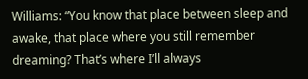Williams: “You know that place between sleep and awake, that place where you still remember dreaming? That’s where I’ll always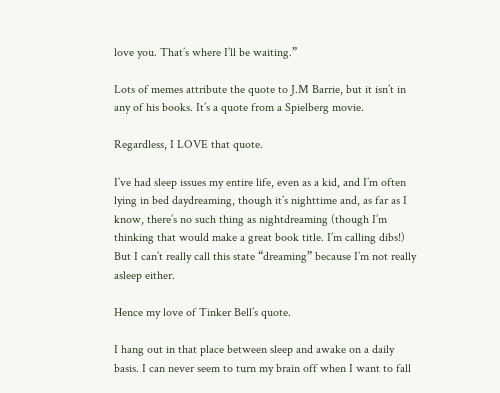love you. That’s where I’ll be waiting.”

Lots of memes attribute the quote to J.M Barrie, but it isn’t in any of his books. It’s a quote from a Spielberg movie.

Regardless, I LOVE that quote.

I’ve had sleep issues my entire life, even as a kid, and I’m often lying in bed daydreaming, though it’s nighttime and, as far as I know, there’s no such thing as nightdreaming (though I’m thinking that would make a great book title. I’m calling dibs!) But I can’t really call this state “dreaming” because I’m not really asleep either.

Hence my love of Tinker Bell’s quote.

I hang out in that place between sleep and awake on a daily basis. I can never seem to turn my brain off when I want to fall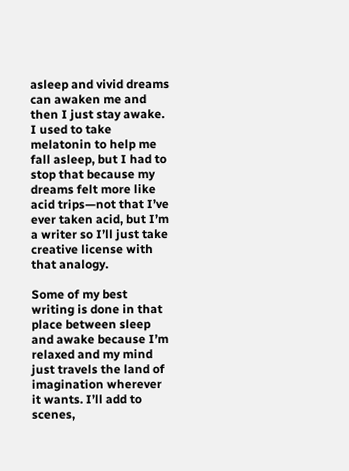asleep and vivid dreams can awaken me and then I just stay awake. I used to take melatonin to help me fall asleep, but I had to stop that because my dreams felt more like acid trips—not that I’ve ever taken acid, but I’m a writer so I’ll just take creative license with that analogy.

Some of my best writing is done in that place between sleep and awake because I’m relaxed and my mind just travels the land of imagination wherever it wants. I’ll add to scenes,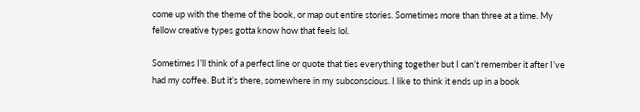come up with the theme of the book, or map out entire stories. Sometimes more than three at a time. My fellow creative types gotta know how that feels lol.

Sometimes I’ll think of a perfect line or quote that ties everything together but I can’t remember it after I’ve had my coffee. But it’s there, somewhere in my subconscious. I like to think it ends up in a book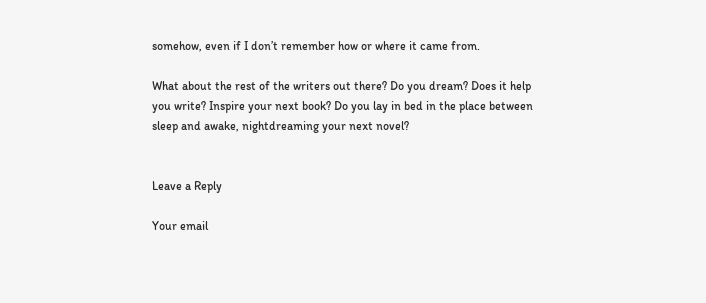somehow, even if I don’t remember how or where it came from.

What about the rest of the writers out there? Do you dream? Does it help you write? Inspire your next book? Do you lay in bed in the place between sleep and awake, nightdreaming your next novel?


Leave a Reply

Your email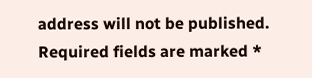address will not be published. Required fields are marked *